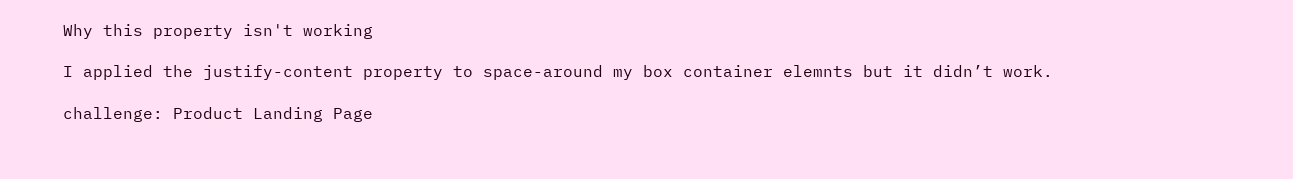Why this property isn't working

I applied the justify-content property to space-around my box container elemnts but it didn’t work.

challenge: Product Landing Page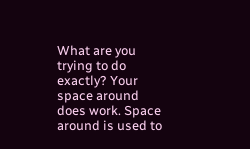What are you trying to do exactly? Your space around does work. Space around is used to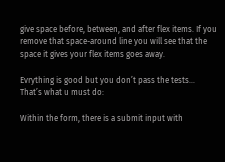give space before, between, and after flex items. If you remove that space-around line you will see that the space it gives your flex items goes away.

Evrything is good but you don’t pass the tests…
That’s what u must do:

Within the form, there is a submit input with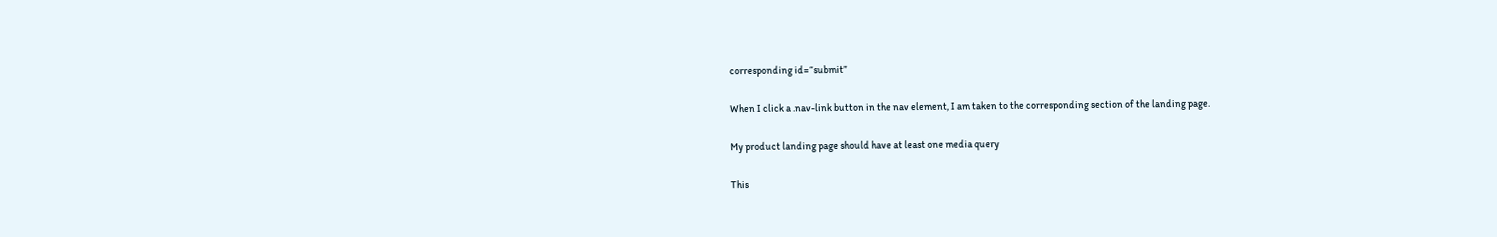corresponding id=“submit”

When I click a .nav-link button in the nav element, I am taken to the corresponding section of the landing page.

My product landing page should have at least one media query

This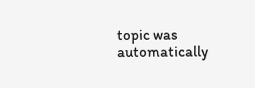topic was automatically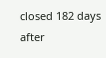closed 182 days after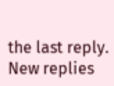the last reply. New replies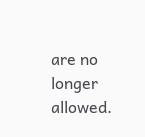are no longer allowed.